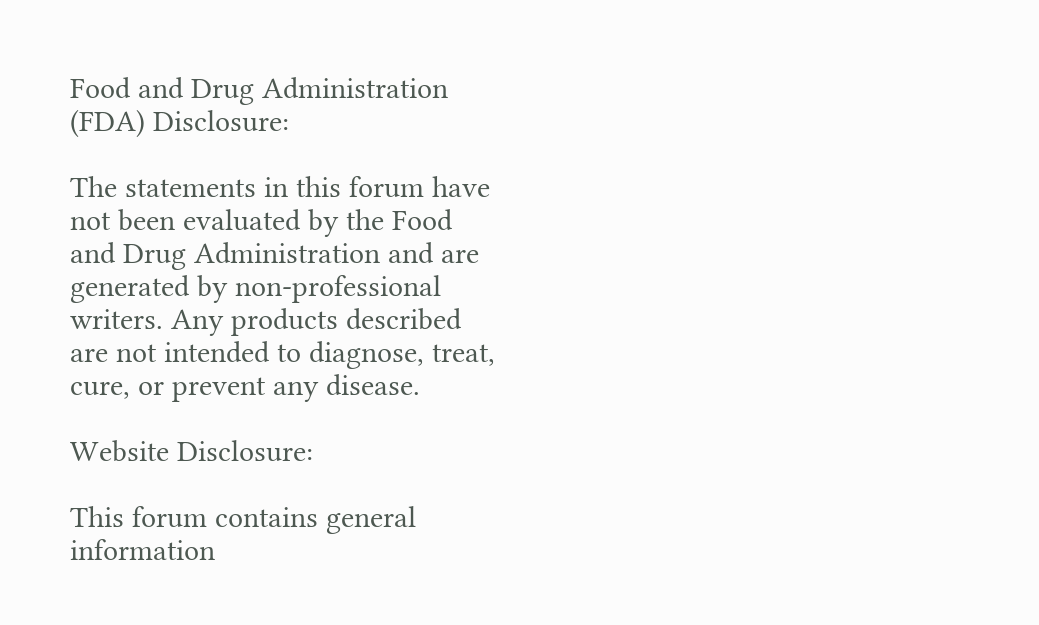Food and Drug Administration (FDA) Disclosure:

The statements in this forum have not been evaluated by the Food and Drug Administration and are generated by non-professional writers. Any products described are not intended to diagnose, treat, cure, or prevent any disease.

Website Disclosure:

This forum contains general information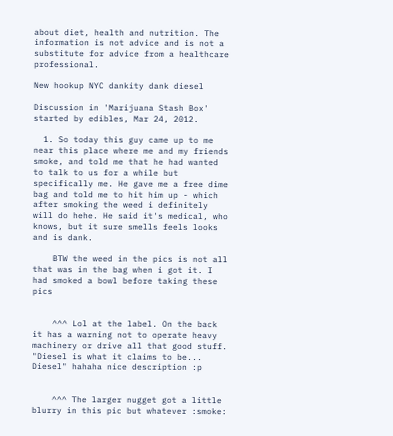about diet, health and nutrition. The information is not advice and is not a substitute for advice from a healthcare professional.

New hookup NYC dankity dank diesel

Discussion in 'Marijuana Stash Box' started by edibles, Mar 24, 2012.

  1. So today this guy came up to me near this place where me and my friends smoke, and told me that he had wanted to talk to us for a while but specifically me. He gave me a free dime bag and told me to hit him up - which after smoking the weed i definitely will do hehe. He said it's medical, who knows, but it sure smells feels looks and is dank.

    BTW the weed in the pics is not all that was in the bag when i got it. I had smoked a bowl before taking these pics


    ^^^ Lol at the label. On the back it has a warning not to operate heavy machinery or drive all that good stuff. "Diesel is what it claims to be... Diesel" hahaha nice description :p


    ^^^ The larger nugget got a little blurry in this pic but whatever :smoke: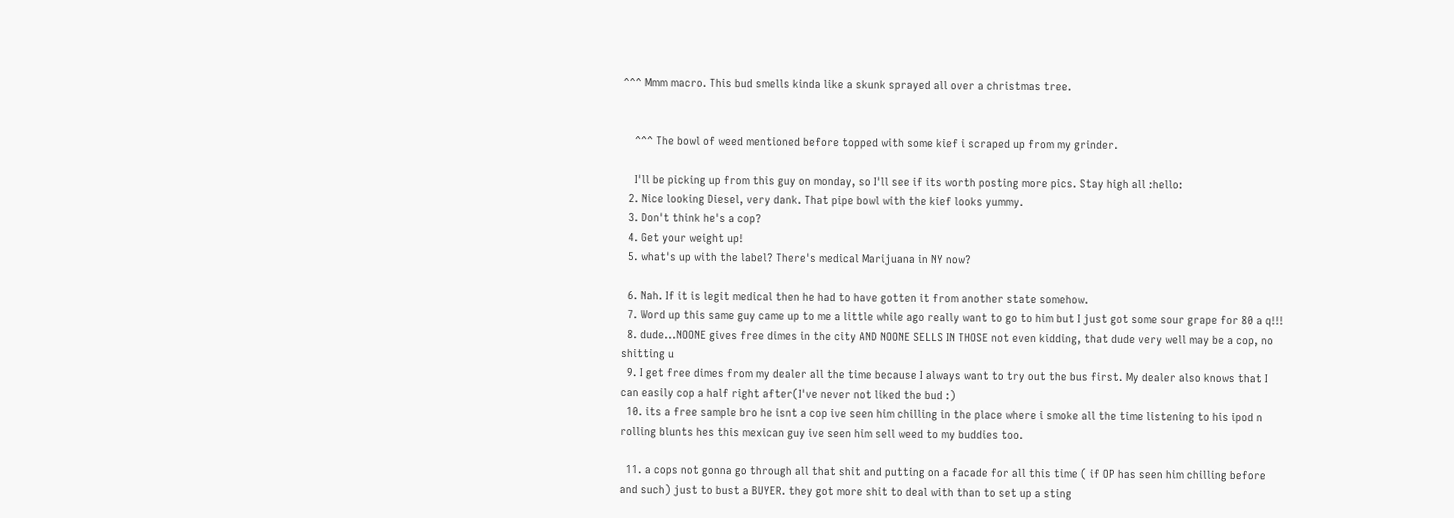^^^ Mmm macro. This bud smells kinda like a skunk sprayed all over a christmas tree.


    ^^^ The bowl of weed mentioned before topped with some kief i scraped up from my grinder.

    I'll be picking up from this guy on monday, so I'll see if its worth posting more pics. Stay high all :hello:
  2. Nice looking Diesel, very dank. That pipe bowl with the kief looks yummy.
  3. Don't think he's a cop?
  4. Get your weight up!
  5. what's up with the label? There's medical Marijuana in NY now?

  6. Nah. If it is legit medical then he had to have gotten it from another state somehow.
  7. Word up this same guy came up to me a little while ago really want to go to him but I just got some sour grape for 80 a q!!!
  8. dude...NOONE gives free dimes in the city AND NOONE SELLS IN THOSE not even kidding, that dude very well may be a cop, no shitting u
  9. I get free dimes from my dealer all the time because I always want to try out the bus first. My dealer also knows that I can easily cop a half right after(I've never not liked the bud :)
  10. its a free sample bro he isnt a cop ive seen him chilling in the place where i smoke all the time listening to his ipod n rolling blunts hes this mexican guy ive seen him sell weed to my buddies too.

  11. a cops not gonna go through all that shit and putting on a facade for all this time ( if OP has seen him chilling before and such) just to bust a BUYER. they got more shit to deal with than to set up a sting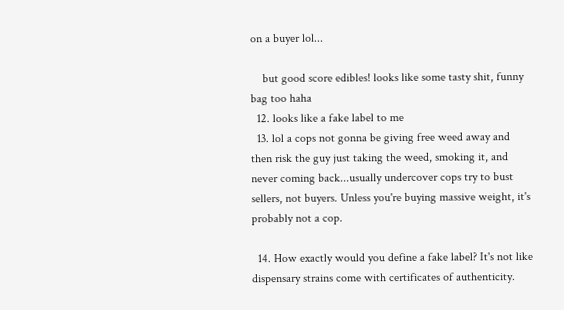on a buyer lol...

    but good score edibles! looks like some tasty shit, funny bag too haha
  12. looks like a fake label to me
  13. lol a cops not gonna be giving free weed away and then risk the guy just taking the weed, smoking it, and never coming back...usually undercover cops try to bust sellers, not buyers. Unless you're buying massive weight, it's probably not a cop.

  14. How exactly would you define a fake label? It's not like dispensary strains come with certificates of authenticity.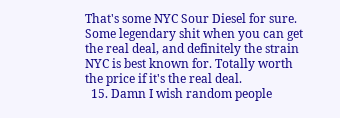That's some NYC Sour Diesel for sure. Some legendary shit when you can get the real deal, and definitely the strain NYC is best known for. Totally worth the price if it's the real deal.
  15. Damn I wish random people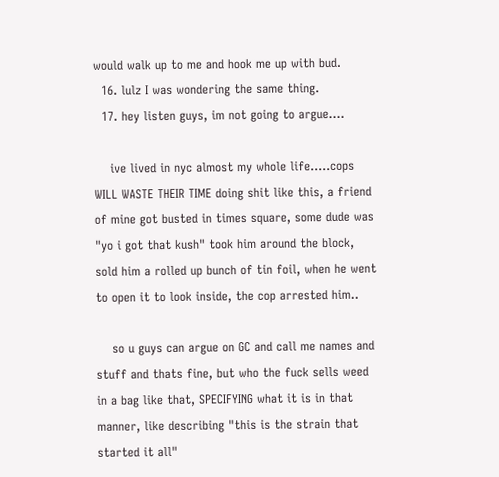would walk up to me and hook me up with bud.
  16. lulz I was wondering the same thing.
  17. hey listen guys, im not going to argue....

    ive lived in nyc almost my whole life.....cops WILL WASTE THEIR TIME doing shit like this, a friend of mine got busted in times square, some dude was "yo i got that kush" took him around the block, sold him a rolled up bunch of tin foil, when he went to open it to look inside, the cop arrested him..

    so u guys can argue on GC and call me names and stuff and thats fine, but who the fuck sells weed in a bag like that, SPECIFYING what it is in that manner, like describing "this is the strain that started it all"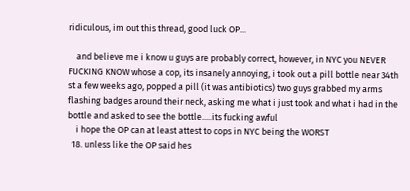ridiculous, im out this thread, good luck OP...

    and believe me i know u guys are probably correct, however, in NYC you NEVER FUCKING KNOW whose a cop, its insanely annoying, i took out a pill bottle near 34th st a few weeks ago, popped a pill (it was antibiotics) two guys grabbed my arms flashing badges around their neck, asking me what i just took and what i had in the bottle and asked to see the bottle.....its fucking awful
    i hope the OP can at least attest to cops in NYC being the WORST
  18. unless like the OP said hes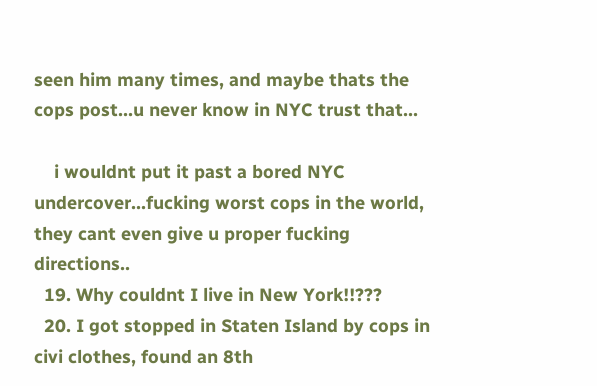seen him many times, and maybe thats the cops post...u never know in NYC trust that...

    i wouldnt put it past a bored NYC undercover...fucking worst cops in the world, they cant even give u proper fucking directions..
  19. Why couldnt I live in New York!!???
  20. I got stopped in Staten Island by cops in civi clothes, found an 8th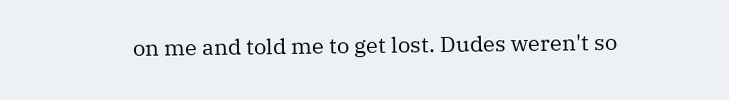on me and told me to get lost. Dudes weren't so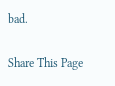bad.

Share This Page